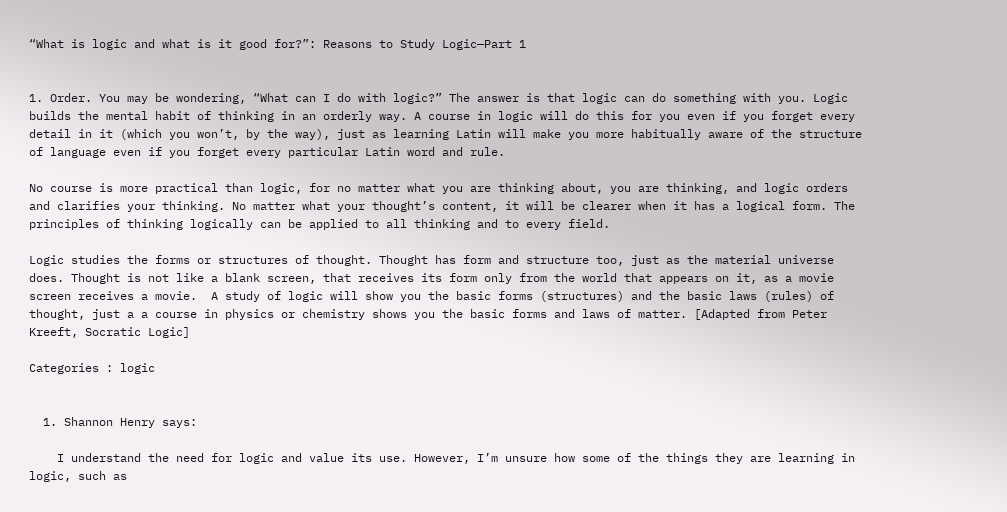“What is logic and what is it good for?”: Reasons to Study Logic—Part 1


1. Order. You may be wondering, “What can I do with logic?” The answer is that logic can do something with you. Logic builds the mental habit of thinking in an orderly way. A course in logic will do this for you even if you forget every detail in it (which you won’t, by the way), just as learning Latin will make you more habitually aware of the structure of language even if you forget every particular Latin word and rule.

No course is more practical than logic, for no matter what you are thinking about, you are thinking, and logic orders and clarifies your thinking. No matter what your thought’s content, it will be clearer when it has a logical form. The principles of thinking logically can be applied to all thinking and to every field.

Logic studies the forms or structures of thought. Thought has form and structure too, just as the material universe does. Thought is not like a blank screen, that receives its form only from the world that appears on it, as a movie screen receives a movie.  A study of logic will show you the basic forms (structures) and the basic laws (rules) of thought, just a a course in physics or chemistry shows you the basic forms and laws of matter. [Adapted from Peter Kreeft, Socratic Logic]

Categories : logic


  1. Shannon Henry says:

    I understand the need for logic and value its use. However, I’m unsure how some of the things they are learning in logic, such as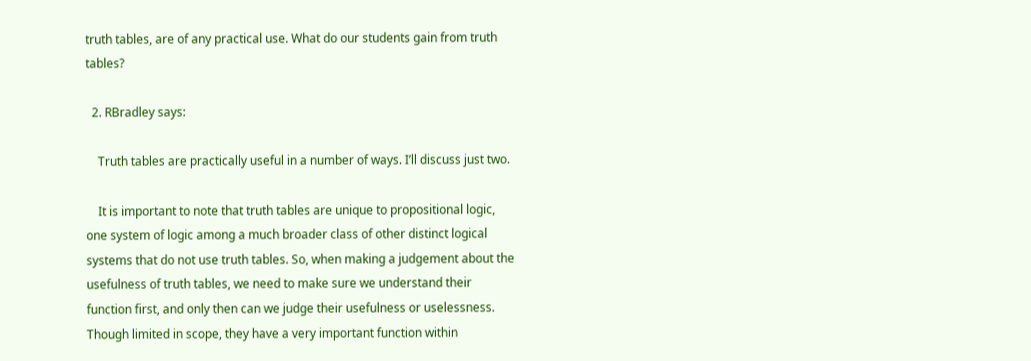truth tables, are of any practical use. What do our students gain from truth tables?

  2. RBradley says:

    Truth tables are practically useful in a number of ways. I’ll discuss just two.

    It is important to note that truth tables are unique to propositional logic, one system of logic among a much broader class of other distinct logical systems that do not use truth tables. So, when making a judgement about the usefulness of truth tables, we need to make sure we understand their function first, and only then can we judge their usefulness or uselessness. Though limited in scope, they have a very important function within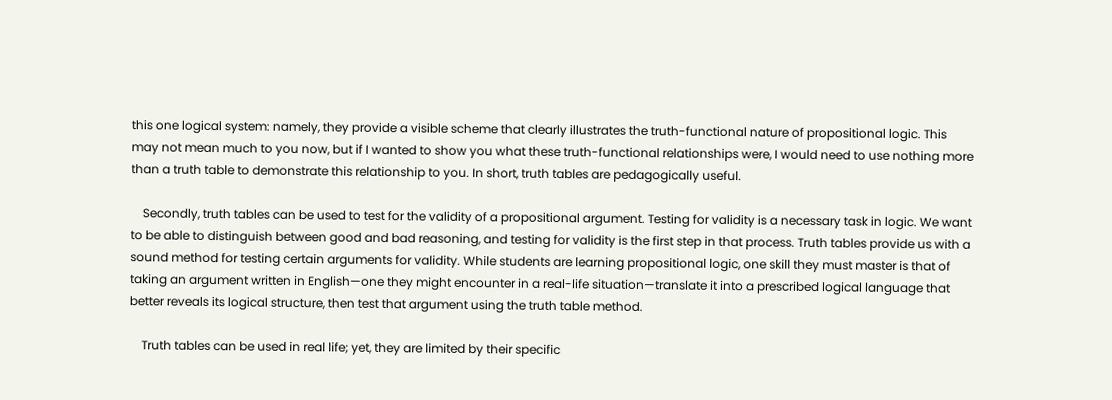this one logical system: namely, they provide a visible scheme that clearly illustrates the truth-functional nature of propositional logic. This may not mean much to you now, but if I wanted to show you what these truth-functional relationships were, I would need to use nothing more than a truth table to demonstrate this relationship to you. In short, truth tables are pedagogically useful.

    Secondly, truth tables can be used to test for the validity of a propositional argument. Testing for validity is a necessary task in logic. We want to be able to distinguish between good and bad reasoning, and testing for validity is the first step in that process. Truth tables provide us with a sound method for testing certain arguments for validity. While students are learning propositional logic, one skill they must master is that of taking an argument written in English—one they might encounter in a real-life situation—translate it into a prescribed logical language that better reveals its logical structure, then test that argument using the truth table method.

    Truth tables can be used in real life; yet, they are limited by their specific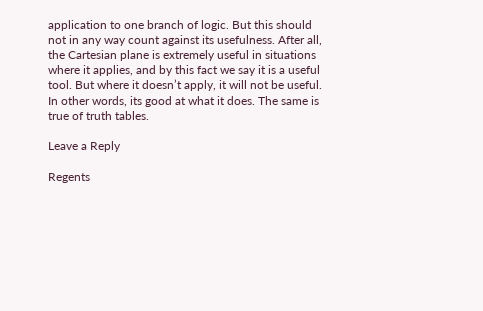application to one branch of logic. But this should not in any way count against its usefulness. After all, the Cartesian plane is extremely useful in situations where it applies, and by this fact we say it is a useful tool. But where it doesn’t apply, it will not be useful. In other words, its good at what it does. The same is true of truth tables.

Leave a Reply

Regents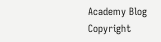Academy Blog
Copyright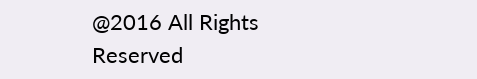@2016 All Rights Reserved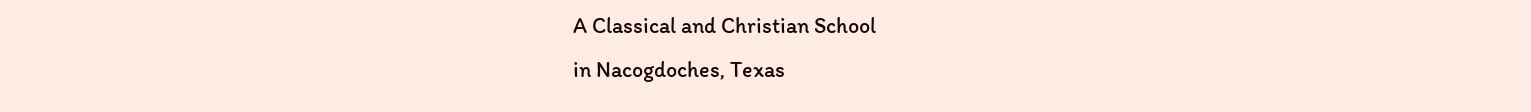A Classical and Christian School
in Nacogdoches, Texas